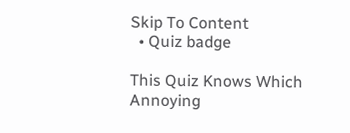Skip To Content
  • Quiz badge

This Quiz Knows Which Annoying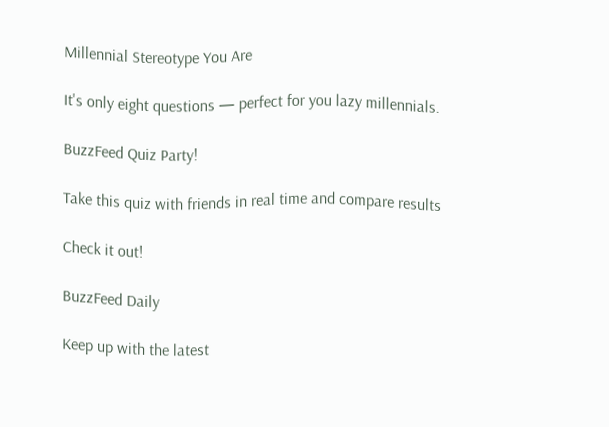Millennial Stereotype You Are

It's only eight questions — perfect for you lazy millennials.

BuzzFeed Quiz Party!

Take this quiz with friends in real time and compare results

Check it out!

BuzzFeed Daily

Keep up with the latest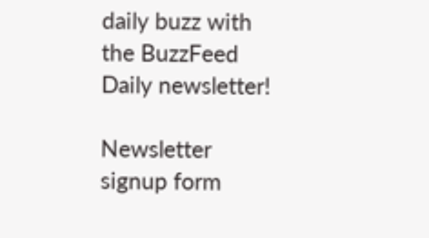daily buzz with the BuzzFeed Daily newsletter!

Newsletter signup form